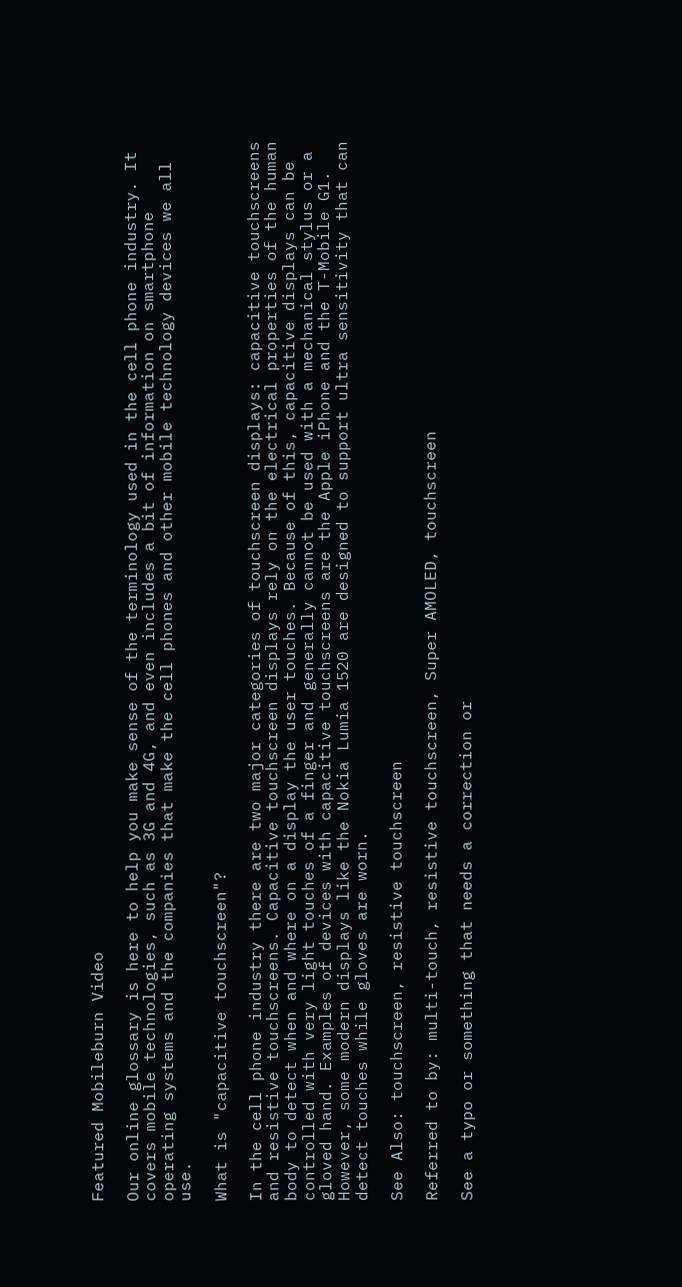Featured Mobileburn Video

Our online glossary is here to help you make sense of the terminology used in the cell phone industry. It covers mobile technologies, such as 3G and 4G, and even includes a bit of information on smartphone operating systems and the companies that make the cell phones and other mobile technology devices we all use.

What is "capacitive touchscreen"?

In the cell phone industry there are two major categories of touchscreen displays: capacitive touchscreens and resistive touchscreens. Capacitive touchscreen displays rely on the electrical properties of the human body to detect when and where on a display the user touches. Because of this, capacitive displays can be controlled with very light touches of a finger and generally cannot be used with a mechanical stylus or a gloved hand. Examples of devices with capacitive touchscreens are the Apple iPhone and the T-Mobile G1. However, some modern displays like the Nokia Lumia 1520 are designed to support ultra sensitivity that can detect touches while gloves are worn.

See Also: touchscreen, resistive touchscreen

Referred to by: multi-touch, resistive touchscreen, Super AMOLED, touchscreen

See a typo or something that needs a correction or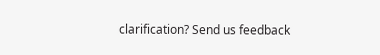clarification? Send us feedback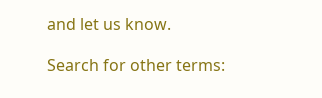and let us know.

Search for other terms: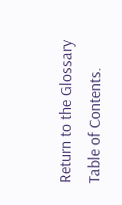Return to the Glossary Table of Contents.